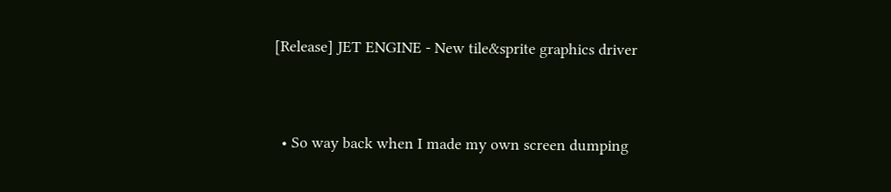[Release] JET ENGINE - New tile&sprite graphics driver



  • So way back when I made my own screen dumping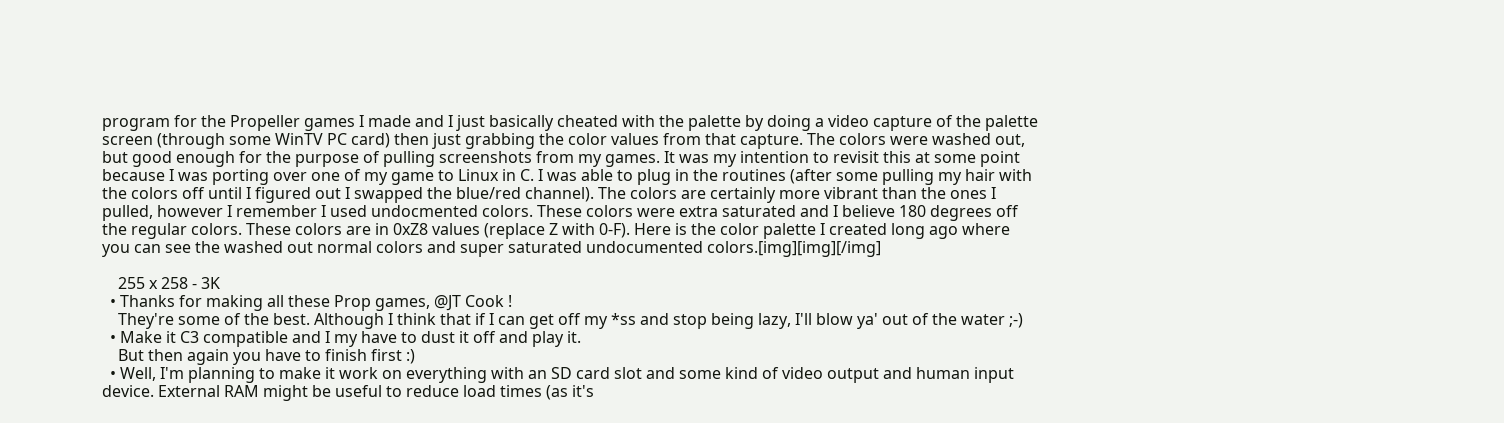program for the Propeller games I made and I just basically cheated with the palette by doing a video capture of the palette screen (through some WinTV PC card) then just grabbing the color values from that capture. The colors were washed out, but good enough for the purpose of pulling screenshots from my games. It was my intention to revisit this at some point because I was porting over one of my game to Linux in C. I was able to plug in the routines (after some pulling my hair with the colors off until I figured out I swapped the blue/red channel). The colors are certainly more vibrant than the ones I pulled, however I remember I used undocmented colors. These colors were extra saturated and I believe 180 degrees off the regular colors. These colors are in 0xZ8 values (replace Z with 0-F). Here is the color palette I created long ago where you can see the washed out normal colors and super saturated undocumented colors.[img][img][/img]

    255 x 258 - 3K
  • Thanks for making all these Prop games, @JT Cook !
    They're some of the best. Although I think that if I can get off my *ss and stop being lazy, I'll blow ya' out of the water ;-)
  • Make it C3 compatible and I my have to dust it off and play it.
    But then again you have to finish first :)
  • Well, I'm planning to make it work on everything with an SD card slot and some kind of video output and human input device. External RAM might be useful to reduce load times (as it's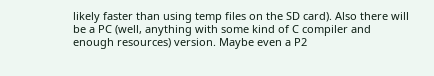likely faster than using temp files on the SD card). Also there will be a PC (well, anything with some kind of C compiler and enough resources) version. Maybe even a P2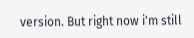version. But right now i'm still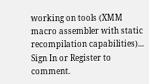working on tools (XMM macro assembler with static recompilation capabilities)...
Sign In or Register to comment.